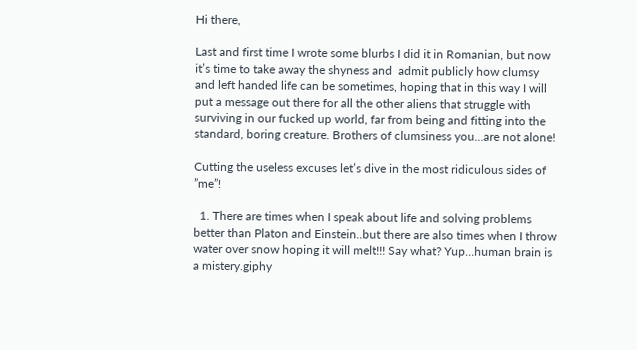Hi there,

Last and first time I wrote some blurbs I did it in Romanian, but now it’s time to take away the shyness and  admit publicly how clumsy and left handed life can be sometimes, hoping that in this way I will put a message out there for all the other aliens that struggle with surviving in our fucked up world, far from being and fitting into the standard, boring creature. Brothers of clumsiness you…are not alone!

Cutting the useless excuses let’s dive in the most ridiculous sides of ”me”!

  1. There are times when I speak about life and solving problems better than Platon and Einstein..but there are also times when I throw water over snow hoping it will melt!!! Say what? Yup…human brain is a mistery.giphy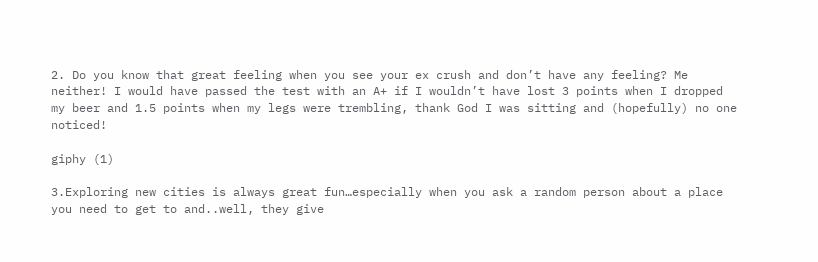2. Do you know that great feeling when you see your ex crush and don’t have any feeling? Me neither! I would have passed the test with an A+ if I wouldn’t have lost 3 points when I dropped my beer and 1.5 points when my legs were trembling, thank God I was sitting and (hopefully) no one noticed!

giphy (1)

3.Exploring new cities is always great fun…especially when you ask a random person about a place you need to get to and..well, they give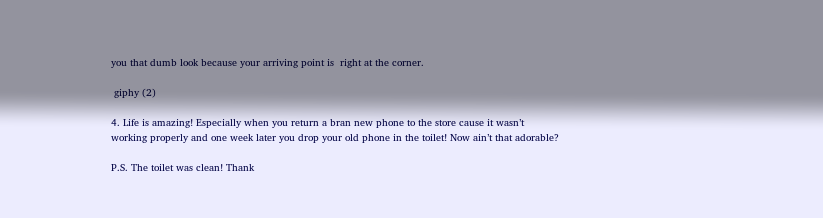you that dumb look because your arriving point is  right at the corner.

 giphy (2)

4. Life is amazing! Especially when you return a bran new phone to the store cause it wasn’t working properly and one week later you drop your old phone in the toilet! Now ain’t that adorable?

P.S. The toilet was clean! Thank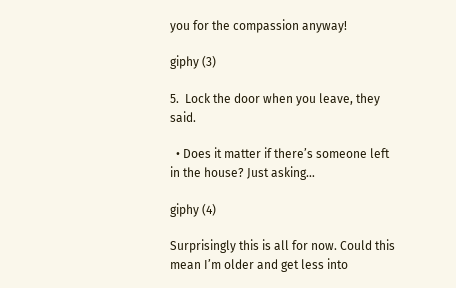you for the compassion anyway!

giphy (3)

5.  Lock the door when you leave, they said.

  • Does it matter if there’s someone left in the house? Just asking…

giphy (4)

Surprisingly this is all for now. Could this mean I’m older and get less into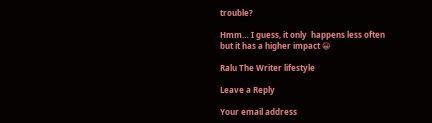trouble?

Hmm… I guess, it only  happens less often but it has a higher impact 😀

Ralu The Writer lifestyle

Leave a Reply

Your email address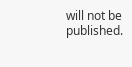will not be published.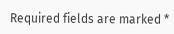Required fields are marked *